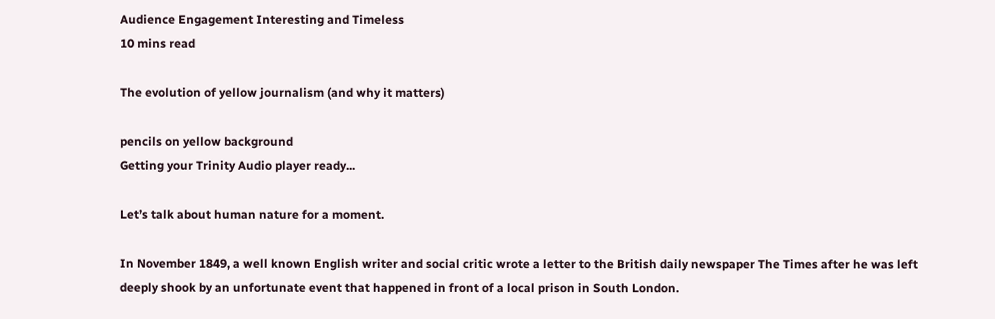Audience Engagement Interesting and Timeless
10 mins read

The evolution of yellow journalism (and why it matters)

pencils on yellow background
Getting your Trinity Audio player ready...

Let’s talk about human nature for a moment.

In November 1849, a well known English writer and social critic wrote a letter to the British daily newspaper The Times after he was left deeply shook by an unfortunate event that happened in front of a local prison in South London.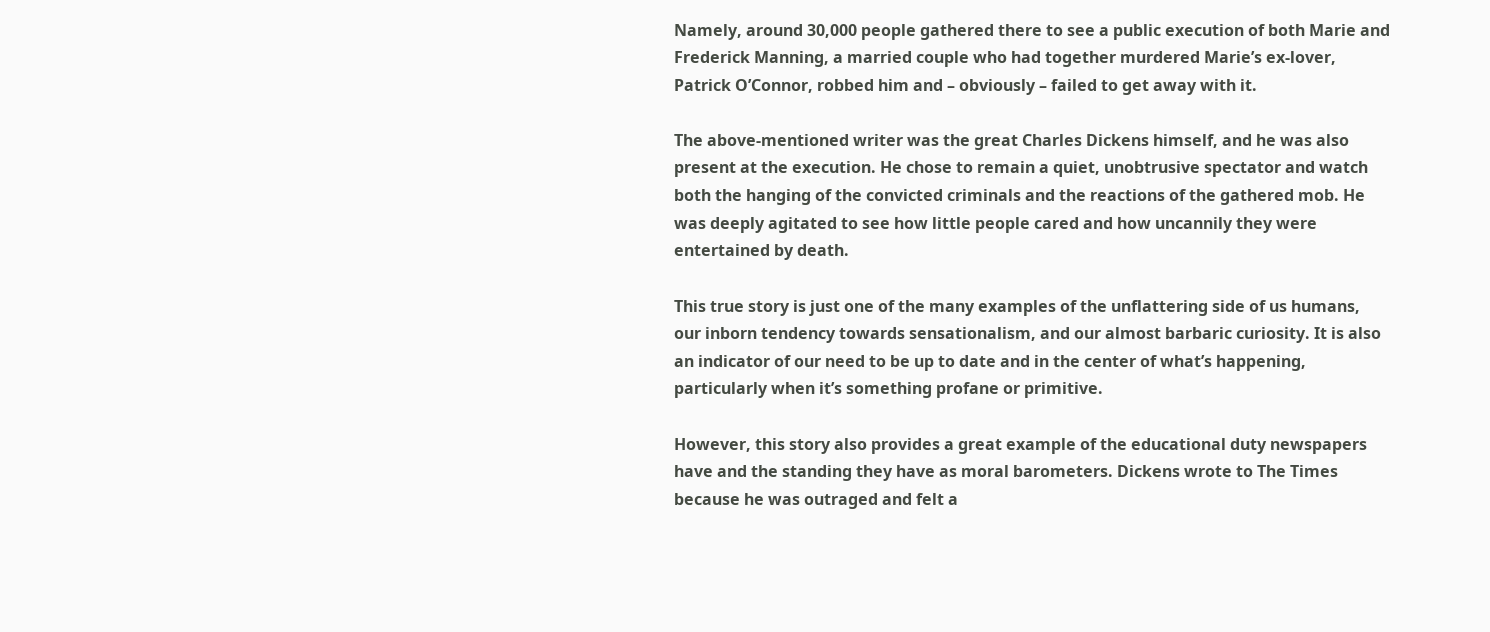Namely, around 30,000 people gathered there to see a public execution of both Marie and Frederick Manning, a married couple who had together murdered Marie’s ex-lover, Patrick O’Connor, robbed him and – obviously – failed to get away with it.

The above-mentioned writer was the great Charles Dickens himself, and he was also present at the execution. He chose to remain a quiet, unobtrusive spectator and watch both the hanging of the convicted criminals and the reactions of the gathered mob. He was deeply agitated to see how little people cared and how uncannily they were entertained by death.

This true story is just one of the many examples of the unflattering side of us humans, our inborn tendency towards sensationalism, and our almost barbaric curiosity. It is also an indicator of our need to be up to date and in the center of what’s happening, particularly when it’s something profane or primitive.

However, this story also provides a great example of the educational duty newspapers have and the standing they have as moral barometers. Dickens wrote to The Times because he was outraged and felt a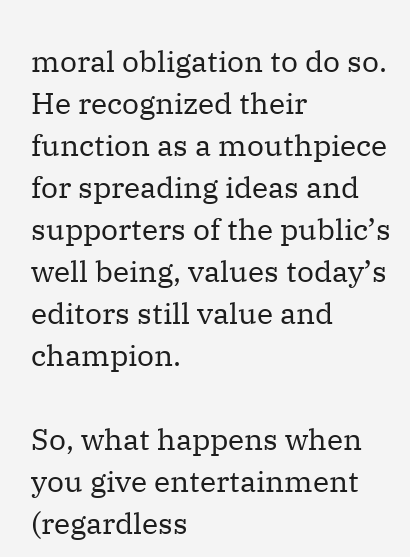moral obligation to do so. He recognized their function as a mouthpiece for spreading ideas and supporters of the public’s well being, values today’s editors still value and champion.

So, what happens when you give entertainment (regardless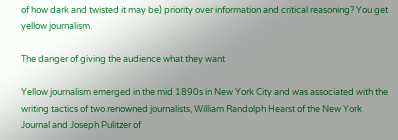of how dark and twisted it may be) priority over information and critical reasoning? You get yellow journalism.

The danger of giving the audience what they want

Yellow journalism emerged in the mid 1890s in New York City and was associated with the writing tactics of two renowned journalists, William Randolph Hearst of the New York Journal and Joseph Pulitzer of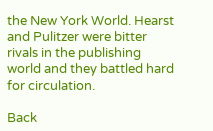the New York World. Hearst and Pulitzer were bitter rivals in the publishing world and they battled hard for circulation.

Back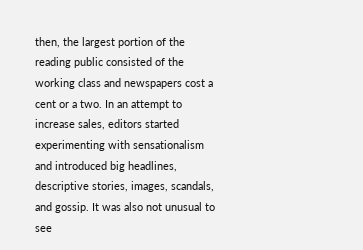then, the largest portion of the reading public consisted of the working class and newspapers cost a cent or a two. In an attempt to increase sales, editors started experimenting with sensationalism and introduced big headlines, descriptive stories, images, scandals, and gossip. It was also not unusual to see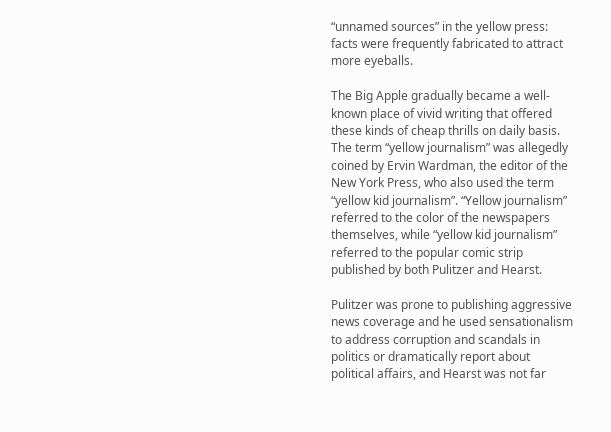“unnamed sources” in the yellow press: facts were frequently fabricated to attract more eyeballs.

The Big Apple gradually became a well-known place of vivid writing that offered these kinds of cheap thrills on daily basis. The term “yellow journalism” was allegedly coined by Ervin Wardman, the editor of the New York Press, who also used the term “yellow kid journalism”. “Yellow journalism” referred to the color of the newspapers themselves, while “yellow kid journalism” referred to the popular comic strip published by both Pulitzer and Hearst.

Pulitzer was prone to publishing aggressive news coverage and he used sensationalism to address corruption and scandals in politics or dramatically report about political affairs, and Hearst was not far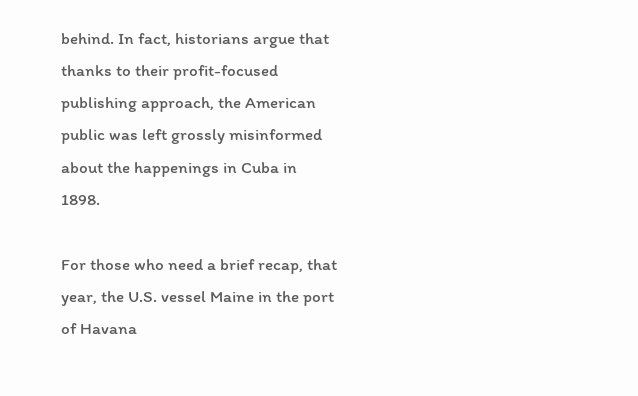behind. In fact, historians argue that thanks to their profit-focused publishing approach, the American public was left grossly misinformed about the happenings in Cuba in 1898.

For those who need a brief recap, that year, the U.S. vessel Maine in the port of Havana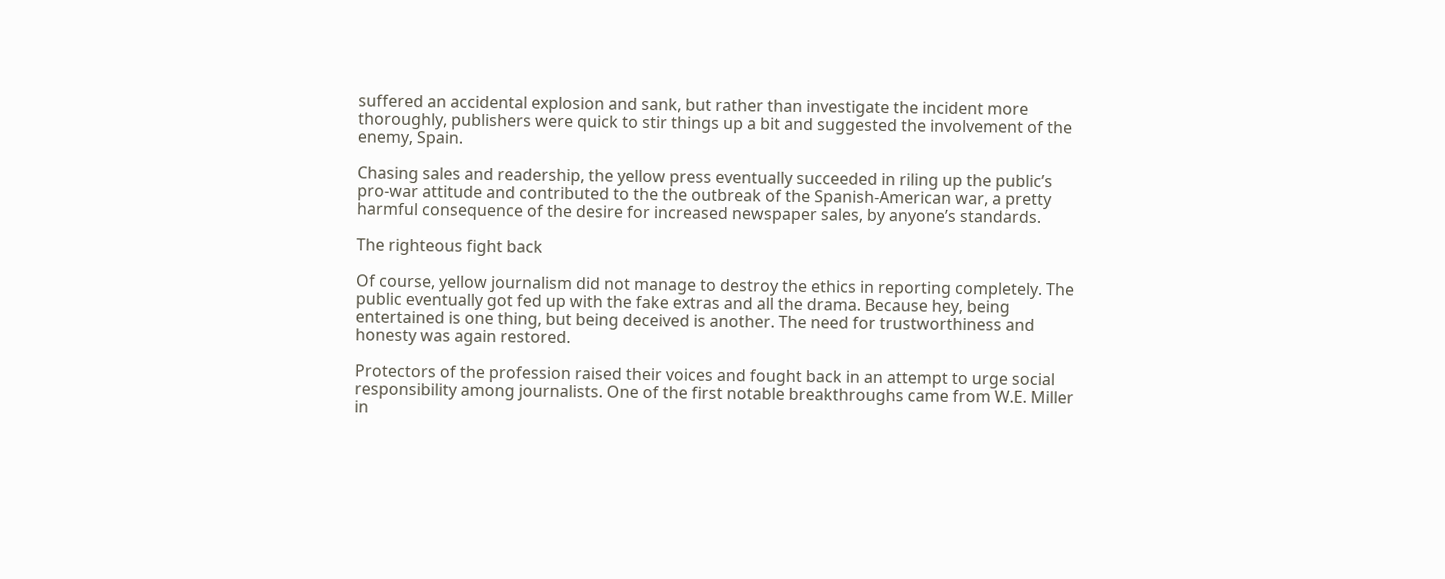suffered an accidental explosion and sank, but rather than investigate the incident more thoroughly, publishers were quick to stir things up a bit and suggested the involvement of the enemy, Spain.

Chasing sales and readership, the yellow press eventually succeeded in riling up the public’s pro-war attitude and contributed to the the outbreak of the Spanish-American war, a pretty harmful consequence of the desire for increased newspaper sales, by anyone’s standards.

The righteous fight back

Of course, yellow journalism did not manage to destroy the ethics in reporting completely. The public eventually got fed up with the fake extras and all the drama. Because hey, being entertained is one thing, but being deceived is another. The need for trustworthiness and honesty was again restored.

Protectors of the profession raised their voices and fought back in an attempt to urge social responsibility among journalists. One of the first notable breakthroughs came from W.E. Miller in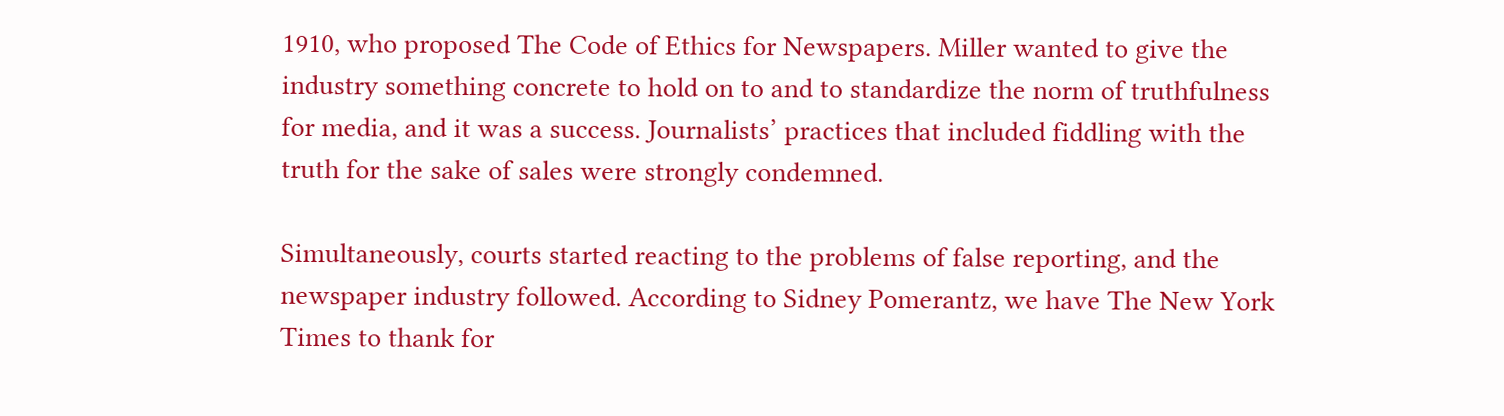1910, who proposed The Code of Ethics for Newspapers. Miller wanted to give the industry something concrete to hold on to and to standardize the norm of truthfulness for media, and it was a success. Journalists’ practices that included fiddling with the truth for the sake of sales were strongly condemned.

Simultaneously, courts started reacting to the problems of false reporting, and the newspaper industry followed. According to Sidney Pomerantz, we have The New York Times to thank for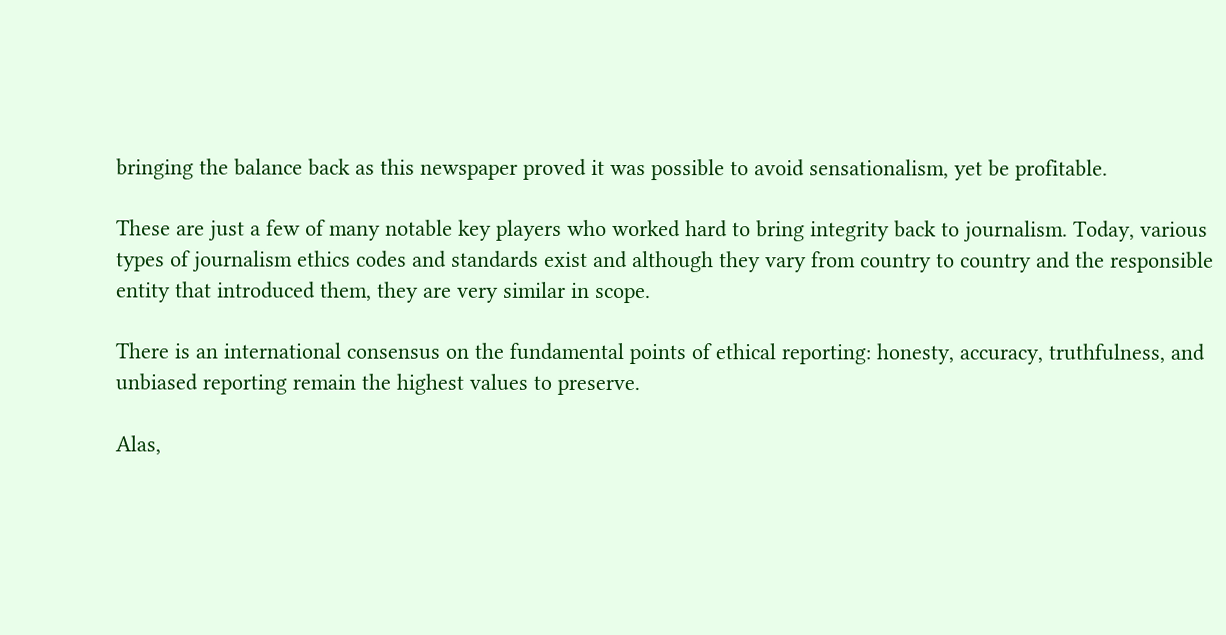bringing the balance back as this newspaper proved it was possible to avoid sensationalism, yet be profitable.

These are just a few of many notable key players who worked hard to bring integrity back to journalism. Today, various types of journalism ethics codes and standards exist and although they vary from country to country and the responsible entity that introduced them, they are very similar in scope.

There is an international consensus on the fundamental points of ethical reporting: honesty, accuracy, truthfulness, and unbiased reporting remain the highest values to preserve.

Alas,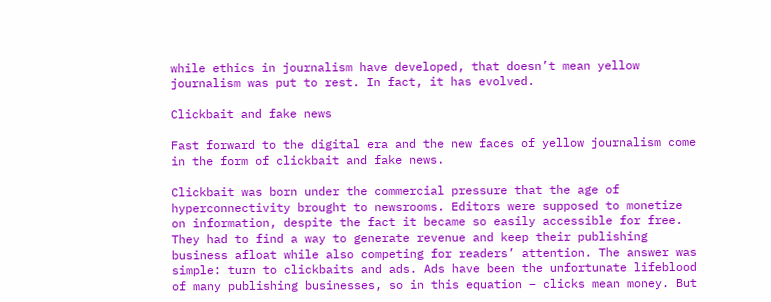while ethics in journalism have developed, that doesn’t mean yellow journalism was put to rest. In fact, it has evolved.

Clickbait and fake news

Fast forward to the digital era and the new faces of yellow journalism come in the form of clickbait and fake news.

Clickbait was born under the commercial pressure that the age of hyperconnectivity brought to newsrooms. Editors were supposed to monetize on information, despite the fact it became so easily accessible for free. They had to find a way to generate revenue and keep their publishing business afloat while also competing for readers’ attention. The answer was simple: turn to clickbaits and ads. Ads have been the unfortunate lifeblood of many publishing businesses, so in this equation – clicks mean money. But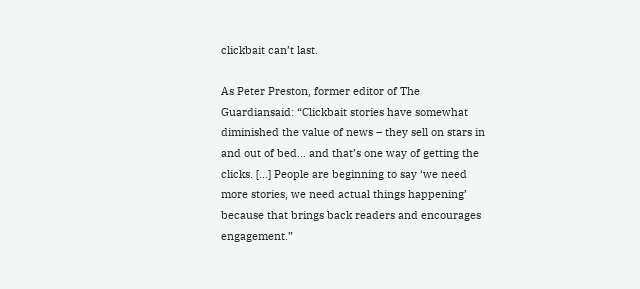clickbait can’t last.

As Peter Preston, former editor of The Guardiansaid: “Clickbait stories have somewhat diminished the value of news – they sell on stars in and out of bed… and that’s one way of getting the clicks. […] People are beginning to say ‘we need more stories, we need actual things happening’ because that brings back readers and encourages engagement.”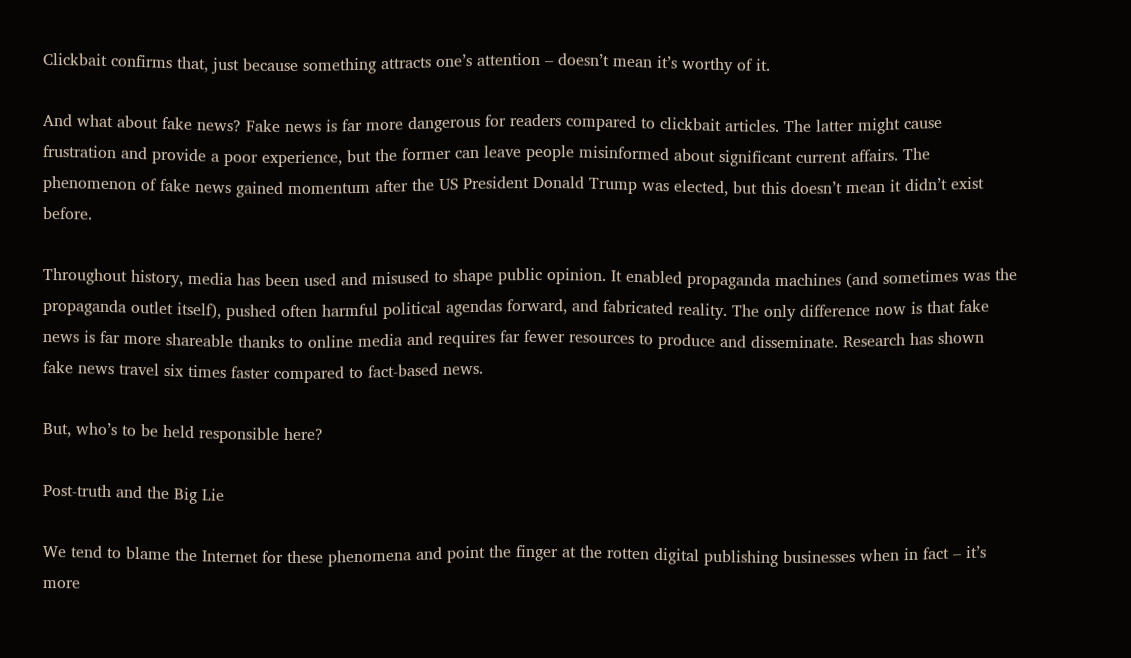Clickbait confirms that, just because something attracts one’s attention – doesn’t mean it’s worthy of it.

And what about fake news? Fake news is far more dangerous for readers compared to clickbait articles. The latter might cause frustration and provide a poor experience, but the former can leave people misinformed about significant current affairs. The phenomenon of fake news gained momentum after the US President Donald Trump was elected, but this doesn’t mean it didn’t exist before.

Throughout history, media has been used and misused to shape public opinion. It enabled propaganda machines (and sometimes was the propaganda outlet itself), pushed often harmful political agendas forward, and fabricated reality. The only difference now is that fake news is far more shareable thanks to online media and requires far fewer resources to produce and disseminate. Research has shown fake news travel six times faster compared to fact-based news.

But, who’s to be held responsible here?

Post-truth and the Big Lie

We tend to blame the Internet for these phenomena and point the finger at the rotten digital publishing businesses when in fact – it’s more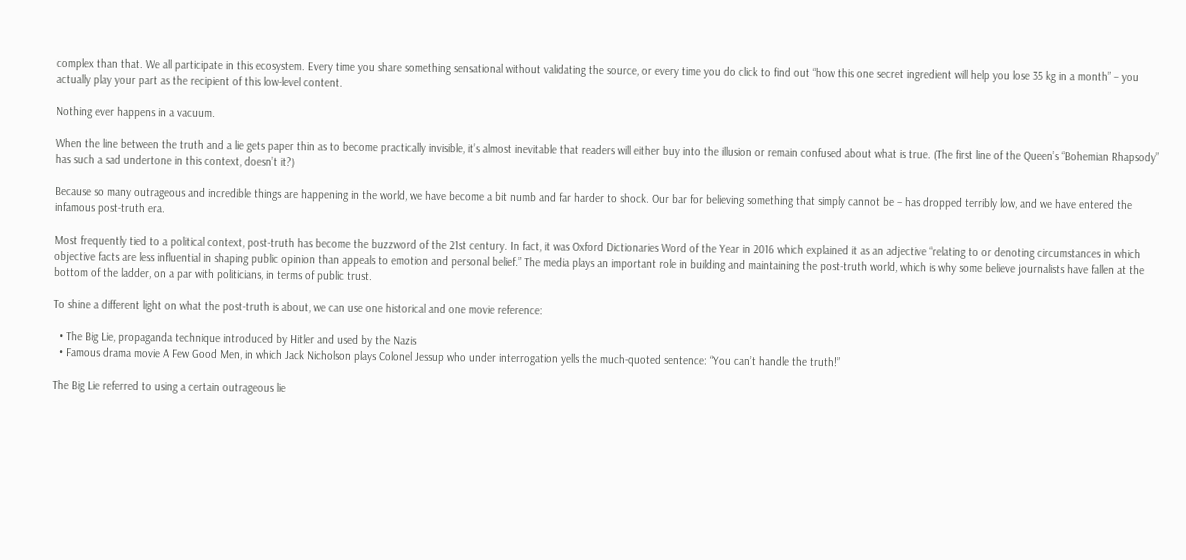complex than that. We all participate in this ecosystem. Every time you share something sensational without validating the source, or every time you do click to find out “how this one secret ingredient will help you lose 35 kg in a month” – you actually play your part as the recipient of this low-level content.

Nothing ever happens in a vacuum.

When the line between the truth and a lie gets paper thin as to become practically invisible, it’s almost inevitable that readers will either buy into the illusion or remain confused about what is true. (The first line of the Queen’s “Bohemian Rhapsody” has such a sad undertone in this context, doesn’t it?)

Because so many outrageous and incredible things are happening in the world, we have become a bit numb and far harder to shock. Our bar for believing something that simply cannot be – has dropped terribly low, and we have entered the infamous post-truth era.

Most frequently tied to a political context, post-truth has become the buzzword of the 21st century. In fact, it was Oxford Dictionaries Word of the Year in 2016 which explained it as an adjective “relating to or denoting circumstances in which objective facts are less influential in shaping public opinion than appeals to emotion and personal belief.” The media plays an important role in building and maintaining the post-truth world, which is why some believe journalists have fallen at the bottom of the ladder, on a par with politicians, in terms of public trust.

To shine a different light on what the post-truth is about, we can use one historical and one movie reference:

  • The Big Lie, propaganda technique introduced by Hitler and used by the Nazis
  • Famous drama movie A Few Good Men, in which Jack Nicholson plays Colonel Jessup who under interrogation yells the much-quoted sentence: “You can’t handle the truth!”

The Big Lie referred to using a certain outrageous lie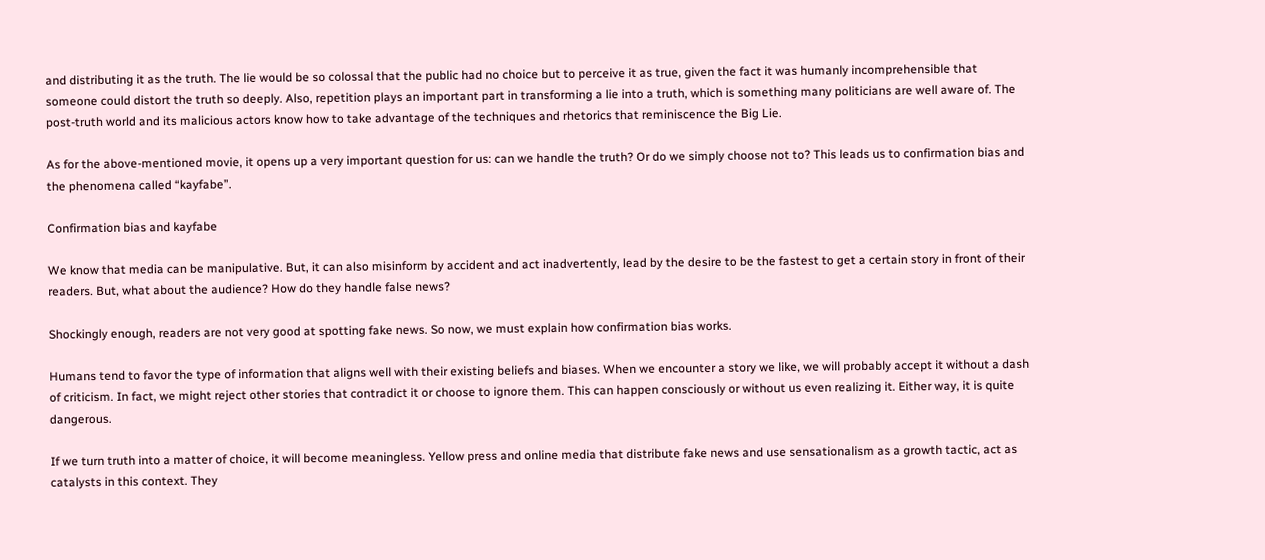and distributing it as the truth. The lie would be so colossal that the public had no choice but to perceive it as true, given the fact it was humanly incomprehensible that someone could distort the truth so deeply. Also, repetition plays an important part in transforming a lie into a truth, which is something many politicians are well aware of. The post-truth world and its malicious actors know how to take advantage of the techniques and rhetorics that reminiscence the Big Lie.

As for the above-mentioned movie, it opens up a very important question for us: can we handle the truth? Or do we simply choose not to? This leads us to confirmation bias and the phenomena called “kayfabe”.

Confirmation bias and kayfabe

We know that media can be manipulative. But, it can also misinform by accident and act inadvertently, lead by the desire to be the fastest to get a certain story in front of their readers. But, what about the audience? How do they handle false news?

Shockingly enough, readers are not very good at spotting fake news. So now, we must explain how confirmation bias works.

Humans tend to favor the type of information that aligns well with their existing beliefs and biases. When we encounter a story we like, we will probably accept it without a dash of criticism. In fact, we might reject other stories that contradict it or choose to ignore them. This can happen consciously or without us even realizing it. Either way, it is quite dangerous.

If we turn truth into a matter of choice, it will become meaningless. Yellow press and online media that distribute fake news and use sensationalism as a growth tactic, act as catalysts in this context. They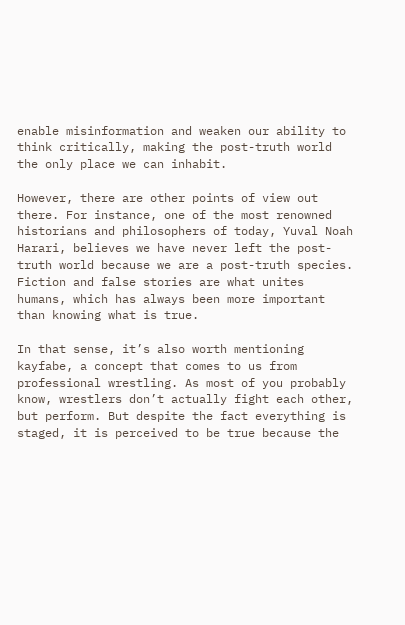enable misinformation and weaken our ability to think critically, making the post-truth world the only place we can inhabit.

However, there are other points of view out there. For instance, one of the most renowned historians and philosophers of today, Yuval Noah Harari, believes we have never left the post-truth world because we are a post-truth species. Fiction and false stories are what unites humans, which has always been more important than knowing what is true.

In that sense, it’s also worth mentioning kayfabe, a concept that comes to us from professional wrestling. As most of you probably know, wrestlers don’t actually fight each other, but perform. But despite the fact everything is staged, it is perceived to be true because the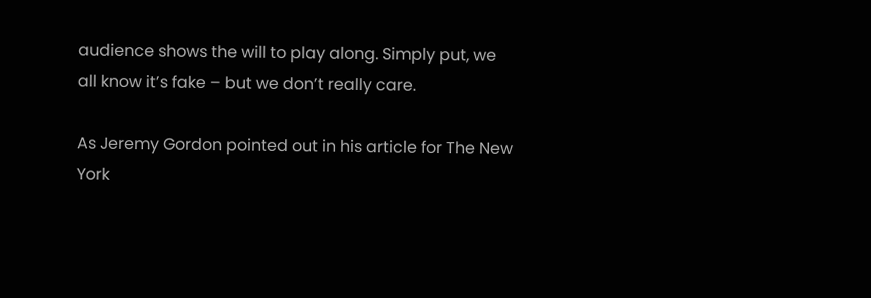audience shows the will to play along. Simply put, we all know it’s fake – but we don’t really care.

As Jeremy Gordon pointed out in his article for The New York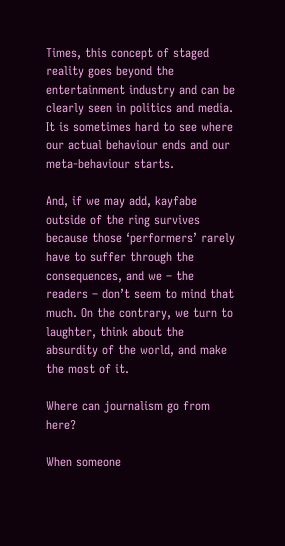Times, this concept of staged reality goes beyond the entertainment industry and can be clearly seen in politics and media. It is sometimes hard to see where our actual behaviour ends and our meta-behaviour starts.

And, if we may add, kayfabe outside of the ring survives because those ‘performers’ rarely have to suffer through the consequences, and we – the readers – don’t seem to mind that much. On the contrary, we turn to laughter, think about the absurdity of the world, and make the most of it.

Where can journalism go from here?

When someone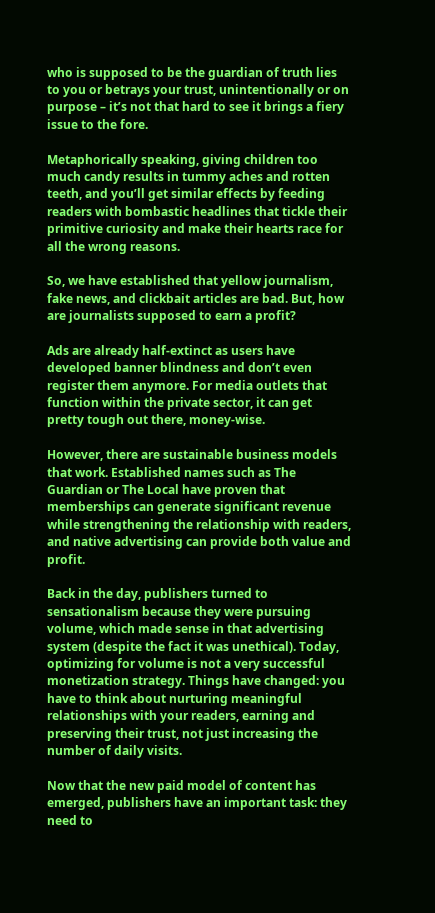who is supposed to be the guardian of truth lies to you or betrays your trust, unintentionally or on purpose – it’s not that hard to see it brings a fiery issue to the fore.

Metaphorically speaking, giving children too much candy results in tummy aches and rotten teeth, and you’ll get similar effects by feeding readers with bombastic headlines that tickle their primitive curiosity and make their hearts race for all the wrong reasons.

So, we have established that yellow journalism, fake news, and clickbait articles are bad. But, how are journalists supposed to earn a profit?

Ads are already half-extinct as users have developed banner blindness and don’t even register them anymore. For media outlets that function within the private sector, it can get pretty tough out there, money-wise.

However, there are sustainable business models that work. Established names such as The Guardian or The Local have proven that memberships can generate significant revenue while strengthening the relationship with readers, and native advertising can provide both value and profit.

Back in the day, publishers turned to sensationalism because they were pursuing volume, which made sense in that advertising system (despite the fact it was unethical). Today, optimizing for volume is not a very successful monetization strategy. Things have changed: you have to think about nurturing meaningful relationships with your readers, earning and preserving their trust, not just increasing the number of daily visits.

Now that the new paid model of content has emerged, publishers have an important task: they need to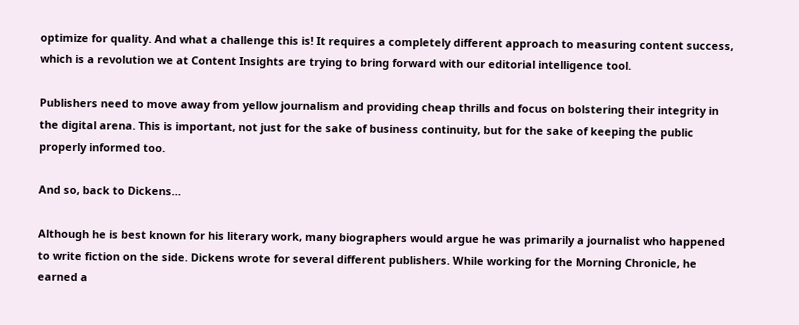optimize for quality. And what a challenge this is! It requires a completely different approach to measuring content success, which is a revolution we at Content Insights are trying to bring forward with our editorial intelligence tool.

Publishers need to move away from yellow journalism and providing cheap thrills and focus on bolstering their integrity in the digital arena. This is important, not just for the sake of business continuity, but for the sake of keeping the public properly informed too.

And so, back to Dickens…

Although he is best known for his literary work, many biographers would argue he was primarily a journalist who happened to write fiction on the side. Dickens wrote for several different publishers. While working for the Morning Chronicle, he earned a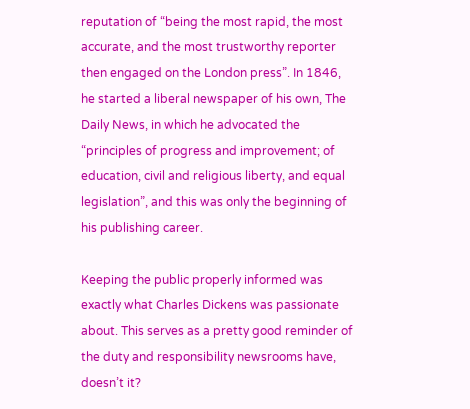reputation of “being the most rapid, the most accurate, and the most trustworthy reporter then engaged on the London press”. In 1846, he started a liberal newspaper of his own, The Daily News, in which he advocated the “principles of progress and improvement; of education, civil and religious liberty, and equal legislation”, and this was only the beginning of his publishing career.

Keeping the public properly informed was exactly what Charles Dickens was passionate about. This serves as a pretty good reminder of the duty and responsibility newsrooms have, doesn’t it?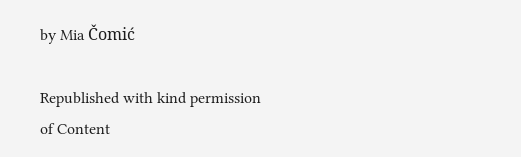by Mia Čomić

Republished with kind permission of Content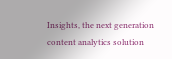Insights, the next generation content analytics solution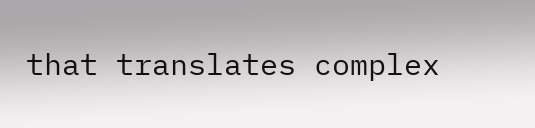that translates complex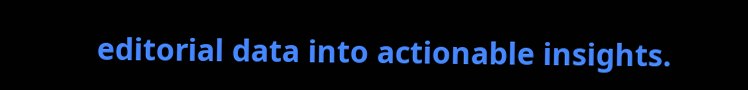editorial data into actionable insights.